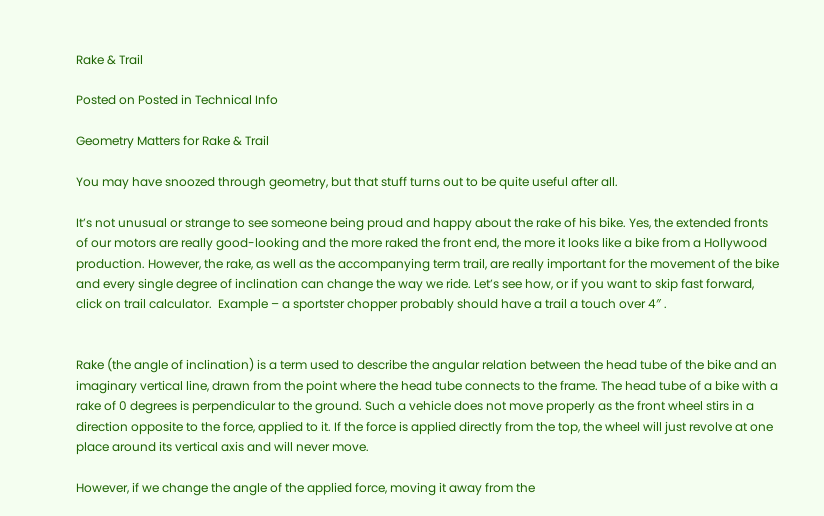Rake & Trail

Posted on Posted in Technical Info

Geometry Matters for Rake & Trail

You may have snoozed through geometry, but that stuff turns out to be quite useful after all.

It’s not unusual or strange to see someone being proud and happy about the rake of his bike. Yes, the extended fronts of our motors are really good-looking and the more raked the front end, the more it looks like a bike from a Hollywood production. However, the rake, as well as the accompanying term trail, are really important for the movement of the bike and every single degree of inclination can change the way we ride. Let’s see how, or if you want to skip fast forward, click on trail calculator.  Example – a sportster chopper probably should have a trail a touch over 4″ .


Rake (the angle of inclination) is a term used to describe the angular relation between the head tube of the bike and an imaginary vertical line, drawn from the point where the head tube connects to the frame. The head tube of a bike with a rake of 0 degrees is perpendicular to the ground. Such a vehicle does not move properly as the front wheel stirs in a direction opposite to the force, applied to it. If the force is applied directly from the top, the wheel will just revolve at one place around its vertical axis and will never move.

However, if we change the angle of the applied force, moving it away from the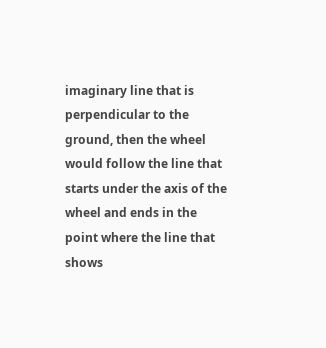imaginary line that is perpendicular to the ground, then the wheel would follow the line that starts under the axis of the wheel and ends in the point where the line that shows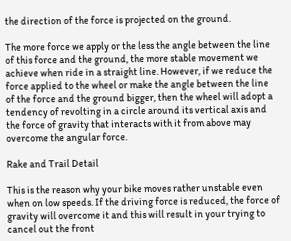the direction of the force is projected on the ground.

The more force we apply or the less the angle between the line of this force and the ground, the more stable movement we achieve when ride in a straight line. However, if we reduce the force applied to the wheel or make the angle between the line of the force and the ground bigger, then the wheel will adopt a tendency of revolting in a circle around its vertical axis and the force of gravity that interacts with it from above may overcome the angular force.

Rake and Trail Detail

This is the reason why your bike moves rather unstable even when on low speeds. If the driving force is reduced, the force of gravity will overcome it and this will result in your trying to cancel out the front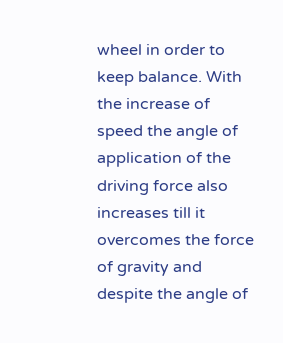wheel in order to keep balance. With the increase of speed the angle of application of the driving force also increases till it overcomes the force of gravity and despite the angle of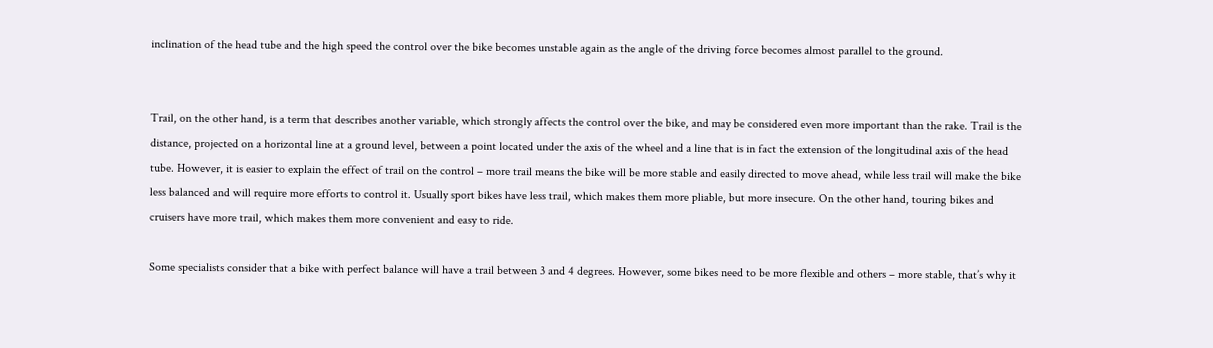inclination of the head tube and the high speed the control over the bike becomes unstable again as the angle of the driving force becomes almost parallel to the ground.


Trail, on the other hand, is a term that describes another variable, which strongly affects the control over the bike, and may be considered even more important than the rake. Trail is the distance, projected on a horizontal line at a ground level, between a point located under the axis of the wheel and a line that is in fact the extension of the longitudinal axis of the head tube. However, it is easier to explain the effect of trail on the control – more trail means the bike will be more stable and easily directed to move ahead, while less trail will make the bike less balanced and will require more efforts to control it. Usually sport bikes have less trail, which makes them more pliable, but more insecure. On the other hand, touring bikes and cruisers have more trail, which makes them more convenient and easy to ride.

Some specialists consider that a bike with perfect balance will have a trail between 3 and 4 degrees. However, some bikes need to be more flexible and others – more stable, that’s why it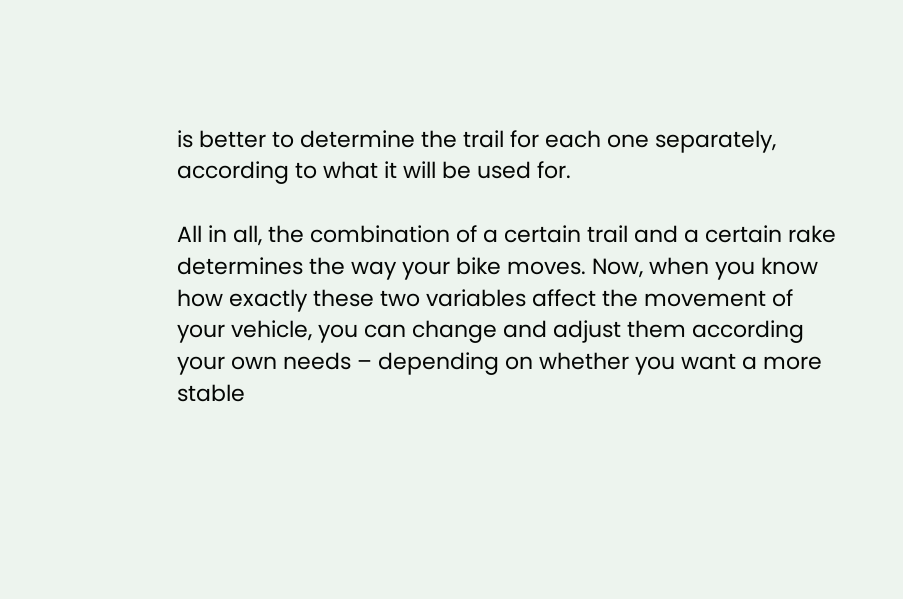is better to determine the trail for each one separately, according to what it will be used for.

All in all, the combination of a certain trail and a certain rake determines the way your bike moves. Now, when you know how exactly these two variables affect the movement of your vehicle, you can change and adjust them according your own needs – depending on whether you want a more stable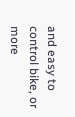and easy to control bike, or more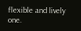flexible and lively one.